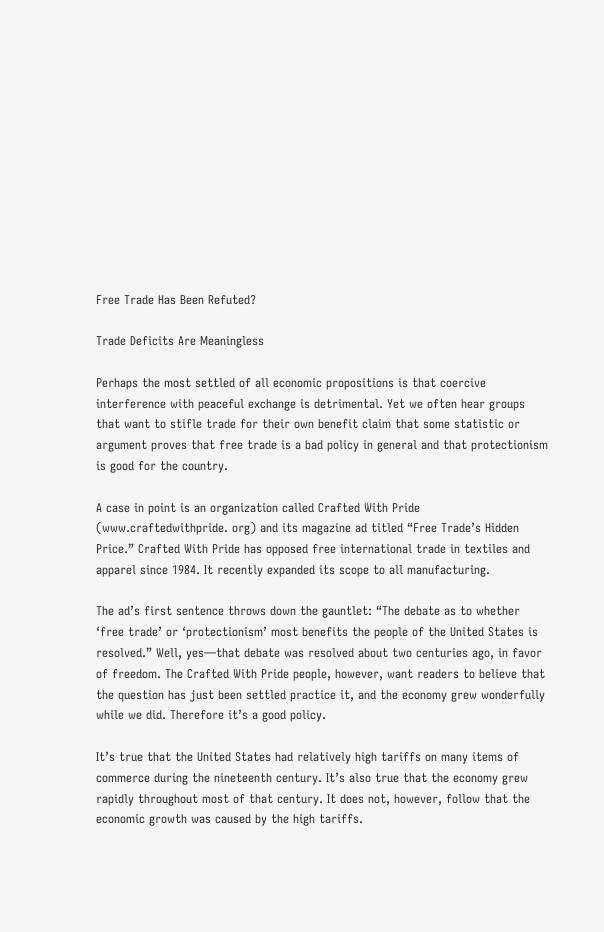Free Trade Has Been Refuted?

Trade Deficits Are Meaningless

Perhaps the most settled of all economic propositions is that coercive interference with peaceful exchange is detrimental. Yet we often hear groups that want to stifle trade for their own benefit claim that some statistic or argument proves that free trade is a bad policy in general and that protectionism is good for the country.

A case in point is an organization called Crafted With Pride (www.craftedwithpride. org) and its magazine ad titled “Free Trade’s Hidden Price.” Crafted With Pride has opposed free international trade in textiles and apparel since 1984. It recently expanded its scope to all manufacturing.

The ad’s first sentence throws down the gauntlet: “The debate as to whether ‘free trade’ or ‘protectionism’ most benefits the people of the United States is resolved.” Well, yes—that debate was resolved about two centuries ago, in favor of freedom. The Crafted With Pride people, however, want readers to believe that the question has just been settled practice it, and the economy grew wonderfully while we did. Therefore it’s a good policy.

It’s true that the United States had relatively high tariffs on many items of commerce during the nineteenth century. It’s also true that the economy grew rapidly throughout most of that century. It does not, however, follow that the economic growth was caused by the high tariffs.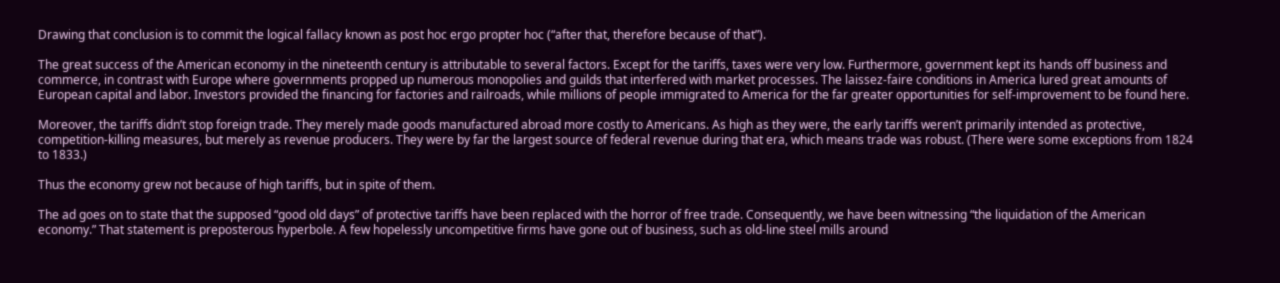Drawing that conclusion is to commit the logical fallacy known as post hoc ergo propter hoc (“after that, therefore because of that”).

The great success of the American economy in the nineteenth century is attributable to several factors. Except for the tariffs, taxes were very low. Furthermore, government kept its hands off business and commerce, in contrast with Europe where governments propped up numerous monopolies and guilds that interfered with market processes. The laissez-faire conditions in America lured great amounts of European capital and labor. Investors provided the financing for factories and railroads, while millions of people immigrated to America for the far greater opportunities for self-improvement to be found here.

Moreover, the tariffs didn’t stop foreign trade. They merely made goods manufactured abroad more costly to Americans. As high as they were, the early tariffs weren’t primarily intended as protective, competition-killing measures, but merely as revenue producers. They were by far the largest source of federal revenue during that era, which means trade was robust. (There were some exceptions from 1824 to 1833.)

Thus the economy grew not because of high tariffs, but in spite of them.

The ad goes on to state that the supposed “good old days” of protective tariffs have been replaced with the horror of free trade. Consequently, we have been witnessing “the liquidation of the American economy.” That statement is preposterous hyperbole. A few hopelessly uncompetitive firms have gone out of business, such as old-line steel mills around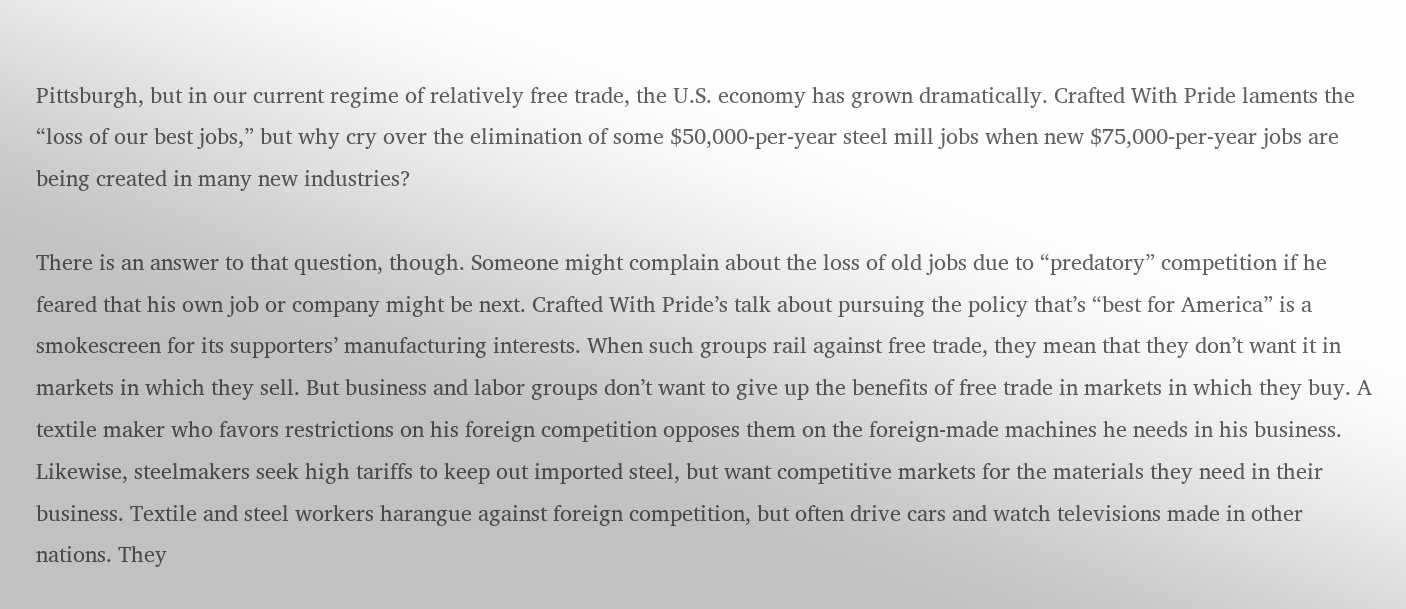Pittsburgh, but in our current regime of relatively free trade, the U.S. economy has grown dramatically. Crafted With Pride laments the “loss of our best jobs,” but why cry over the elimination of some $50,000-per-year steel mill jobs when new $75,000-per-year jobs are being created in many new industries?

There is an answer to that question, though. Someone might complain about the loss of old jobs due to “predatory” competition if he feared that his own job or company might be next. Crafted With Pride’s talk about pursuing the policy that’s “best for America” is a smokescreen for its supporters’ manufacturing interests. When such groups rail against free trade, they mean that they don’t want it in markets in which they sell. But business and labor groups don’t want to give up the benefits of free trade in markets in which they buy. A textile maker who favors restrictions on his foreign competition opposes them on the foreign-made machines he needs in his business. Likewise, steelmakers seek high tariffs to keep out imported steel, but want competitive markets for the materials they need in their business. Textile and steel workers harangue against foreign competition, but often drive cars and watch televisions made in other nations. They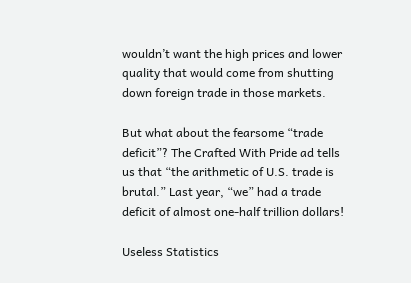wouldn’t want the high prices and lower quality that would come from shutting down foreign trade in those markets.

But what about the fearsome “trade deficit”? The Crafted With Pride ad tells us that “the arithmetic of U.S. trade is brutal.” Last year, “we” had a trade deficit of almost one-half trillion dollars!

Useless Statistics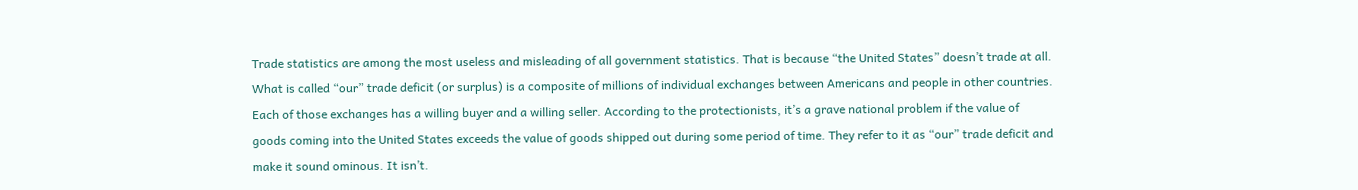Trade statistics are among the most useless and misleading of all government statistics. That is because “the United States” doesn’t trade at all. What is called “our” trade deficit (or surplus) is a composite of millions of individual exchanges between Americans and people in other countries. Each of those exchanges has a willing buyer and a willing seller. According to the protectionists, it’s a grave national problem if the value of goods coming into the United States exceeds the value of goods shipped out during some period of time. They refer to it as “our” trade deficit and make it sound ominous. It isn’t.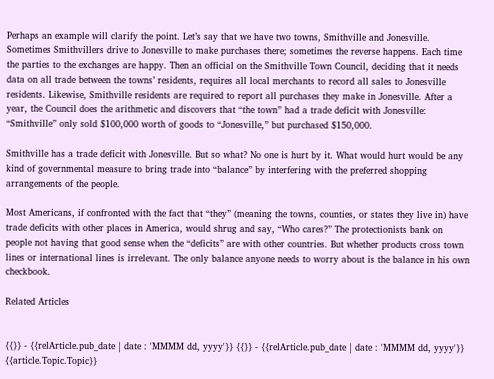Perhaps an example will clarify the point. Let’s say that we have two towns, Smithville and Jonesville. Sometimes Smithvillers drive to Jonesville to make purchases there; sometimes the reverse happens. Each time the parties to the exchanges are happy. Then an official on the Smithville Town Council, deciding that it needs data on all trade between the towns’ residents, requires all local merchants to record all sales to Jonesville residents. Likewise, Smithville residents are required to report all purchases they make in Jonesville. After a year, the Council does the arithmetic and discovers that “the town” had a trade deficit with Jonesville: “Smithville” only sold $100,000 worth of goods to “Jonesville,” but purchased $150,000.

Smithville has a trade deficit with Jonesville. But so what? No one is hurt by it. What would hurt would be any kind of governmental measure to bring trade into “balance” by interfering with the preferred shopping arrangements of the people.

Most Americans, if confronted with the fact that “they” (meaning the towns, counties, or states they live in) have trade deficits with other places in America, would shrug and say, “Who cares?” The protectionists bank on people not having that good sense when the “deficits” are with other countries. But whether products cross town lines or international lines is irrelevant. The only balance anyone needs to worry about is the balance in his own checkbook.

Related Articles


{{}} - {{relArticle.pub_date | date : 'MMMM dd, yyyy'}} {{}} - {{relArticle.pub_date | date : 'MMMM dd, yyyy'}}
{{article.Topic.Topic}}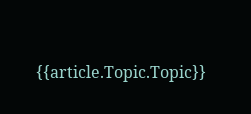{{article.Topic.Topic}}